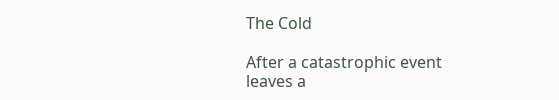The Cold

After a catastrophic event leaves a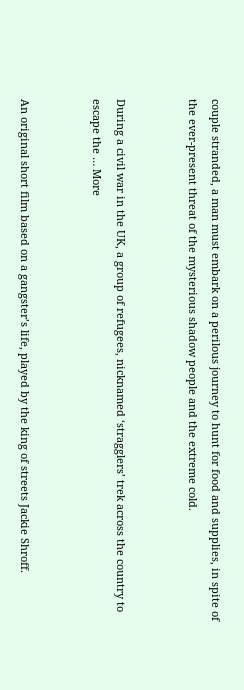couple stranded, a man must embark on a perilous journey to hunt for food and supplies, in spite of the ever-present threat of the mysterious shadow people and the extreme cold.


During a civil war in the UK, a group of refugees, nicknamed ‘stragglers’ trek across the country to escape the … More


An original short film based on a gangster’s life, played by the king of streets Jackie Shroff.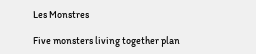Les Monstres

Five monsters living together plan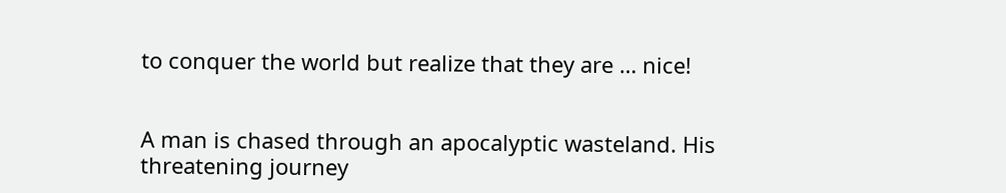to conquer the world but realize that they are … nice!


A man is chased through an apocalyptic wasteland. His threatening journey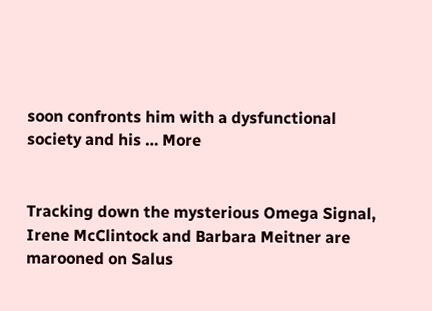soon confronts him with a dysfunctional society and his … More


Tracking down the mysterious Omega Signal, Irene McClintock and Barbara Meitner are marooned on Salus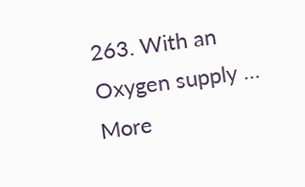263. With an Oxygen supply … More